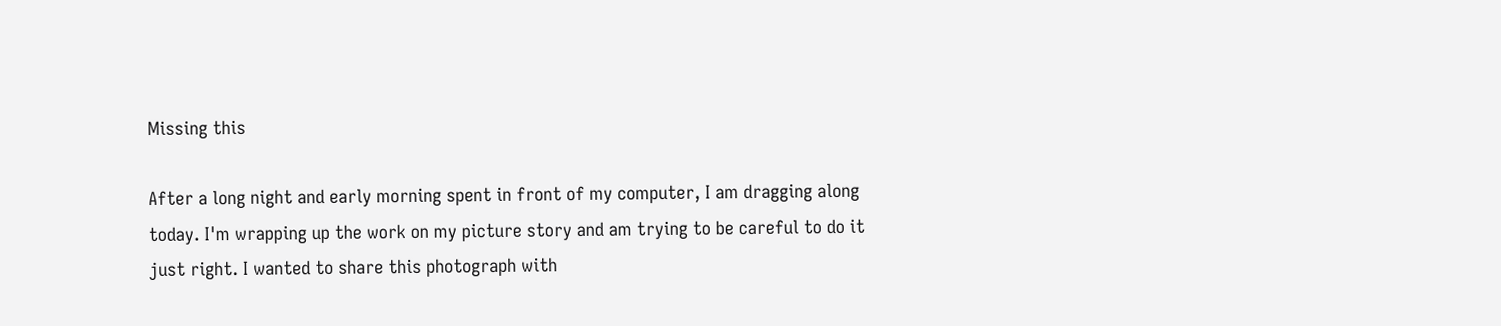Missing this

After a long night and early morning spent in front of my computer, I am dragging along today. I'm wrapping up the work on my picture story and am trying to be careful to do it just right. I wanted to share this photograph with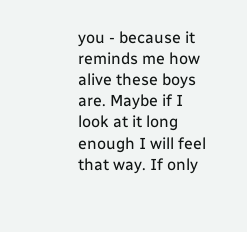you - because it reminds me how alive these boys are. Maybe if I look at it long enough I will feel that way. If only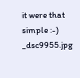it were that simple :-) _dsc9955.jpg